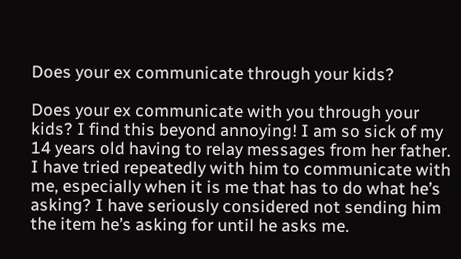Does your ex communicate through your kids?

Does your ex communicate with you through your kids? I find this beyond annoying! I am so sick of my 14 years old having to relay messages from her father. I have tried repeatedly with him to communicate with me, especially when it is me that has to do what he’s asking? I have seriously considered not sending him the item he’s asking for until he asks me.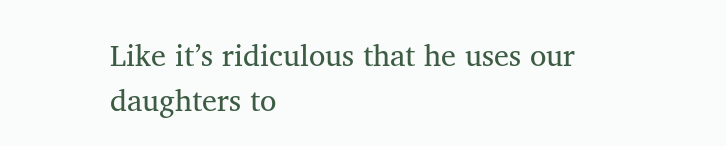Like it’s ridiculous that he uses our daughters to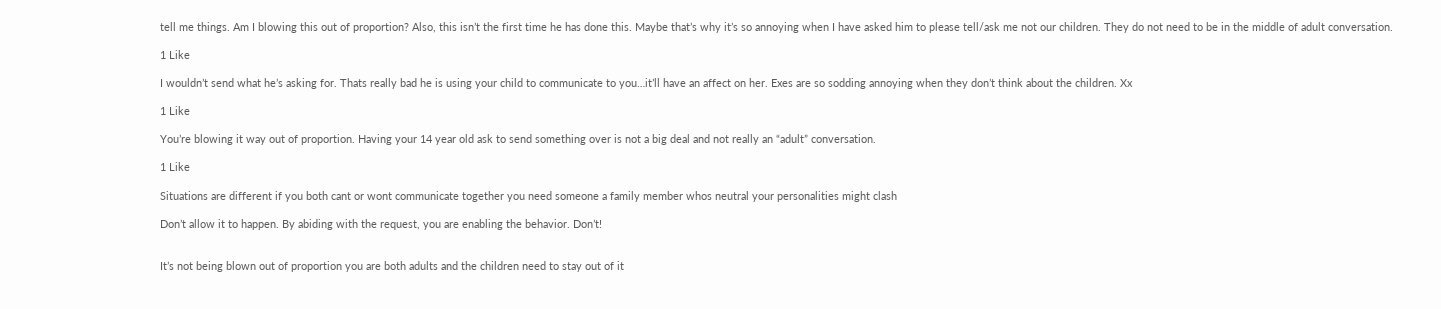tell me things. Am I blowing this out of proportion? Also, this isn’t the first time he has done this. Maybe that’s why it’s so annoying when I have asked him to please tell/ask me not our children. They do not need to be in the middle of adult conversation.

1 Like

I wouldn’t send what he’s asking for. Thats really bad he is using your child to communicate to you…it’ll have an affect on her. Exes are so sodding annoying when they don’t think about the children. Xx

1 Like

You’re blowing it way out of proportion. Having your 14 year old ask to send something over is not a big deal and not really an “adult” conversation.

1 Like

Situations are different if you both cant or wont communicate together you need someone a family member whos neutral your personalities might clash

Don’t allow it to happen. By abiding with the request, you are enabling the behavior. Don’t!


It’s not being blown out of proportion you are both adults and the children need to stay out of it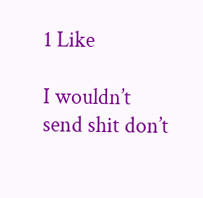1 Like

I wouldn’t send shit don’t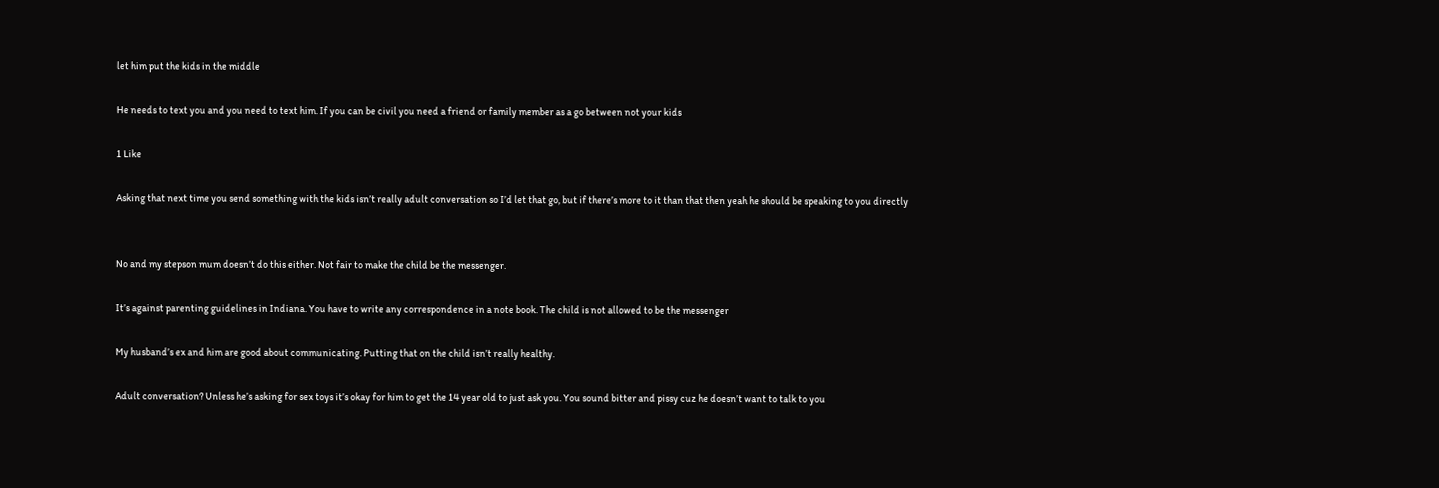let him put the kids in the middle

He needs to text you and you need to text him. If you can be civil you need a friend or family member as a go between not your kids

1 Like

Asking that next time you send something with the kids isn’t really adult conversation so I’d let that go, but if there’s more to it than that then yeah he should be speaking to you directly


No and my stepson mum doesn’t do this either. Not fair to make the child be the messenger.

It’s against parenting guidelines in Indiana. You have to write any correspondence in a note book. The child is not allowed to be the messenger

My husband’s ex and him are good about communicating. Putting that on the child isn’t really healthy.

Adult conversation? Unless he’s asking for sex toys it’s okay for him to get the 14 year old to just ask you. You sound bitter and pissy cuz he doesn’t want to talk to you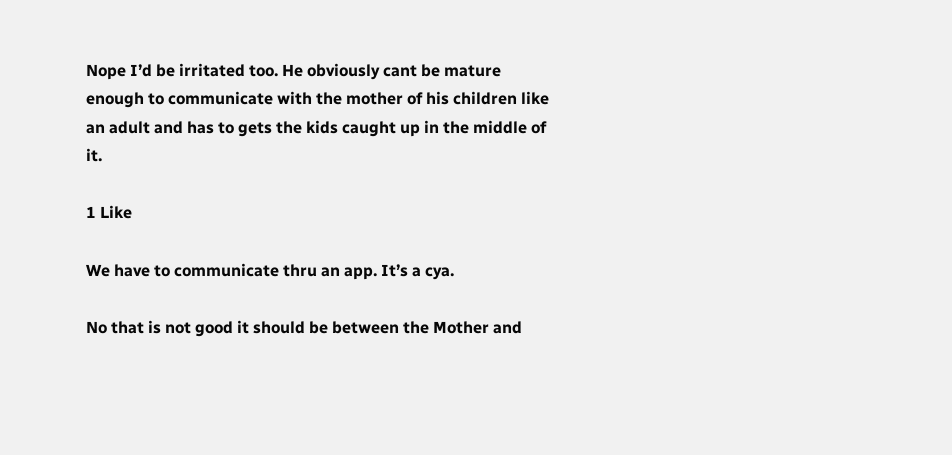Nope I’d be irritated too. He obviously cant be mature enough to communicate with the mother of his children like an adult and has to gets the kids caught up in the middle of it.

1 Like

We have to communicate thru an app. It’s a cya.

No that is not good it should be between the Mother and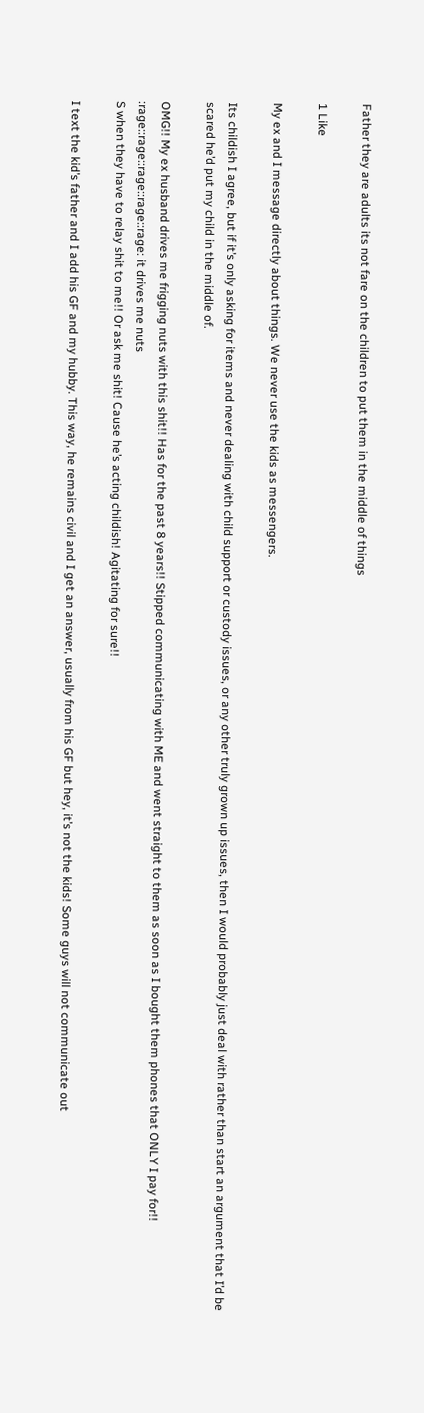Father they are adults its not fare on the children to put them in the middle of things

1 Like

My ex and I message directly about things. We never use the kids as messengers.

Its childish I agree, but if it’s only asking for items and never dealing with child support or custody issues, or any other truly grown up issues, then I would probably just deal with rather than start an argument that I’d be scared he’d put my child in the middle of.

OMG!! My ex husband drives me frigging nuts with this shit!! Has for the past 8 years!! Stipped communicating with ME and went straight to them as soon as I bought them phones that ONLY I pay for!! :rage::rage::rage::rage::rage: it drives me nuts
S when they have to relay shit to me!! Or ask me shit! Cause he’s acting childish! Agitating for sure!!

I text the kid’s father and I add his GF and my hubby. This way, he remains civil and I get an answer, usually from his GF but hey, it’s not the kids! Some guys will not communicate out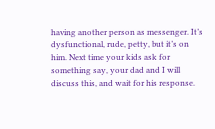having another person as messenger. It’s dysfunctional, rude, petty, but it’s on him. Next time your kids ask for something say, your dad and I will discuss this, and wait for his response.